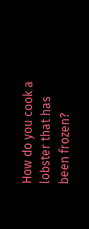How do you cook a lobster that has been frozen?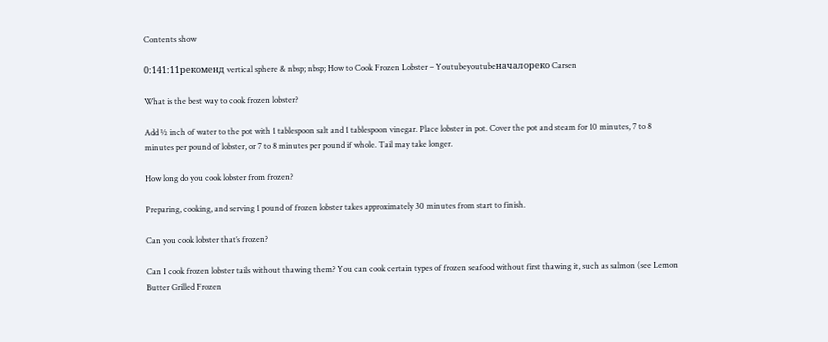Contents show

0:141:11рекоменд vertical sphere & nbsp; nbsp; How to Cook Frozen Lobster – Youtubeyoutubeначалореко Carsen

What is the best way to cook frozen lobster?

Add ½ inch of water to the pot with 1 tablespoon salt and 1 tablespoon vinegar. Place lobster in pot. Cover the pot and steam for 10 minutes, 7 to 8 minutes per pound of lobster, or 7 to 8 minutes per pound if whole. Tail may take longer.

How long do you cook lobster from frozen?

Preparing, cooking, and serving 1 pound of frozen lobster takes approximately 30 minutes from start to finish.

Can you cook lobster that’s frozen?

Can I cook frozen lobster tails without thawing them? You can cook certain types of frozen seafood without first thawing it, such as salmon (see Lemon Butter Grilled Frozen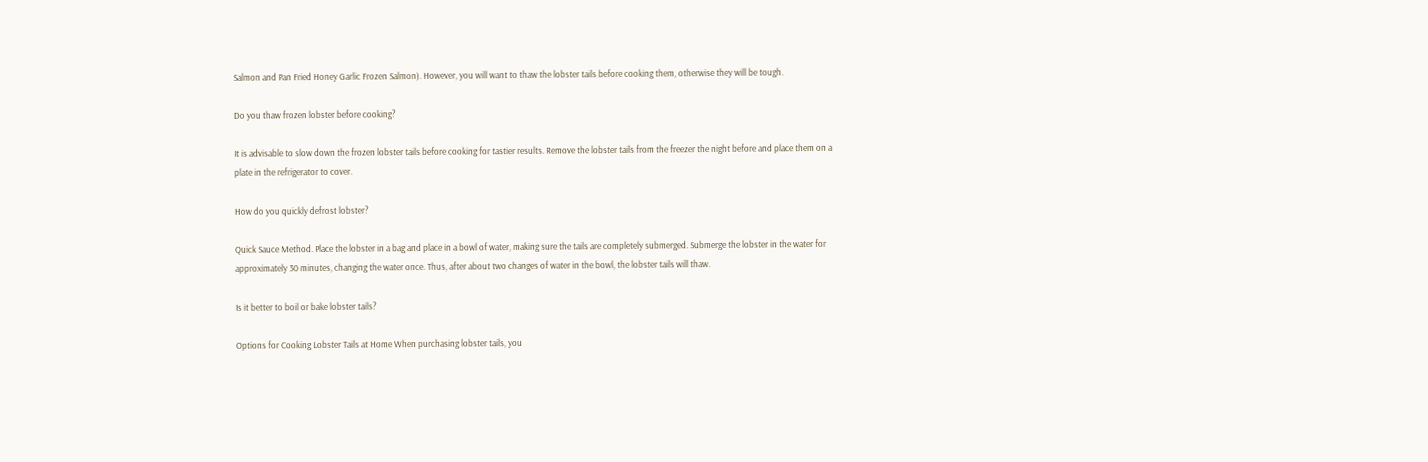Salmon and Pan Fried Honey Garlic Frozen Salmon). However, you will want to thaw the lobster tails before cooking them, otherwise they will be tough.

Do you thaw frozen lobster before cooking?

It is advisable to slow down the frozen lobster tails before cooking for tastier results. Remove the lobster tails from the freezer the night before and place them on a plate in the refrigerator to cover.

How do you quickly defrost lobster?

Quick Sauce Method. Place the lobster in a bag and place in a bowl of water, making sure the tails are completely submerged. Submerge the lobster in the water for approximately 30 minutes, changing the water once. Thus, after about two changes of water in the bowl, the lobster tails will thaw.

Is it better to boil or bake lobster tails?

Options for Cooking Lobster Tails at Home When purchasing lobster tails, you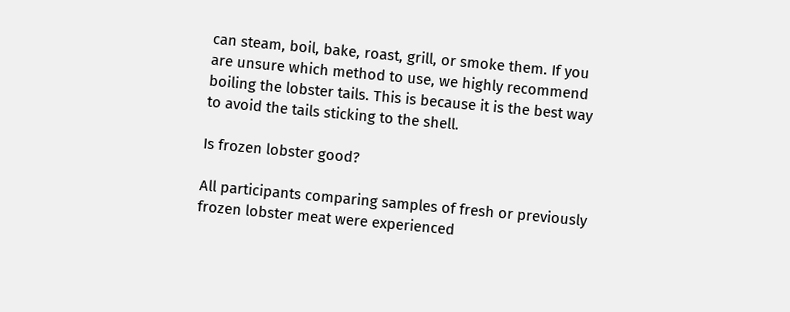can steam, boil, bake, roast, grill, or smoke them. If you are unsure which method to use, we highly recommend boiling the lobster tails. This is because it is the best way to avoid the tails sticking to the shell.

Is frozen lobster good?

All participants comparing samples of fresh or previously frozen lobster meat were experienced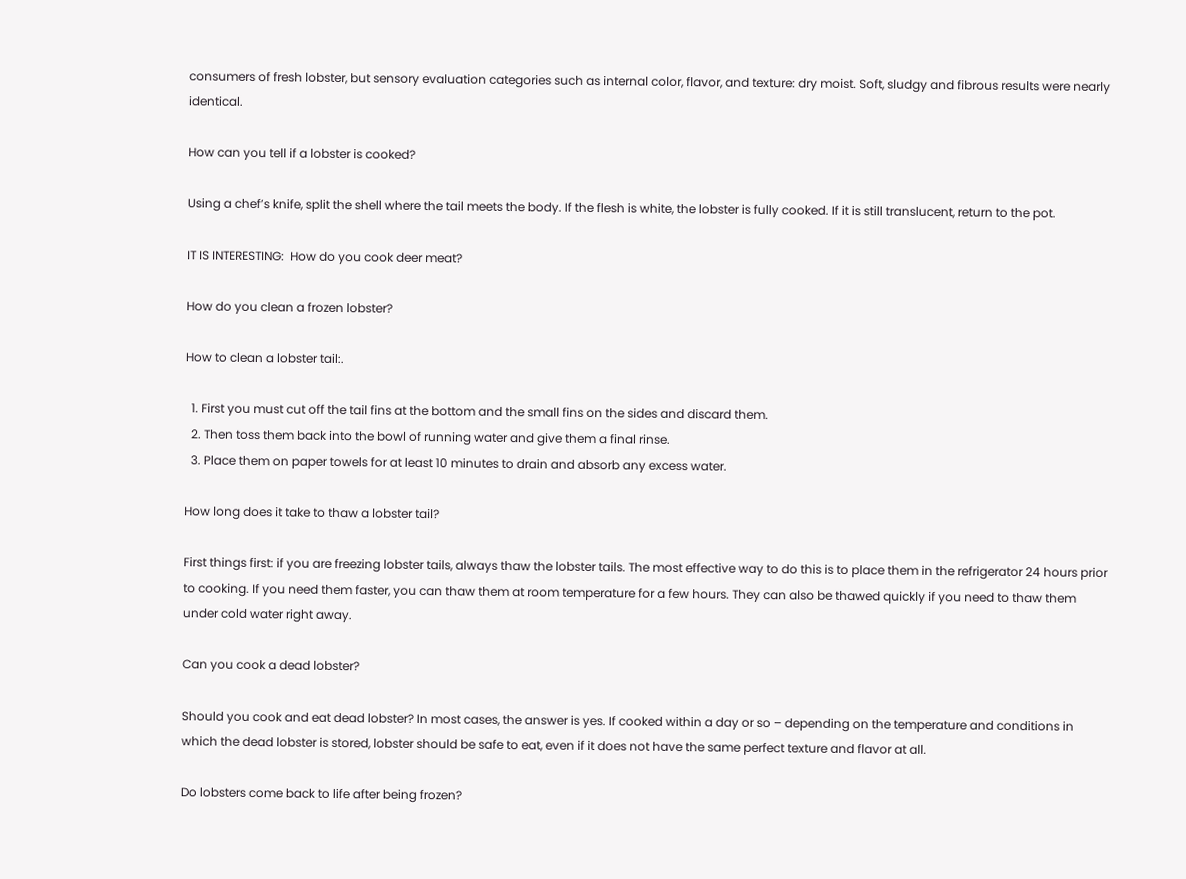consumers of fresh lobster, but sensory evaluation categories such as internal color, flavor, and texture: dry moist. Soft, sludgy and fibrous results were nearly identical.

How can you tell if a lobster is cooked?

Using a chef’s knife, split the shell where the tail meets the body. If the flesh is white, the lobster is fully cooked. If it is still translucent, return to the pot.

IT IS INTERESTING:  How do you cook deer meat?

How do you clean a frozen lobster?

How to clean a lobster tail:.

  1. First you must cut off the tail fins at the bottom and the small fins on the sides and discard them.
  2. Then toss them back into the bowl of running water and give them a final rinse.
  3. Place them on paper towels for at least 10 minutes to drain and absorb any excess water.

How long does it take to thaw a lobster tail?

First things first: if you are freezing lobster tails, always thaw the lobster tails. The most effective way to do this is to place them in the refrigerator 24 hours prior to cooking. If you need them faster, you can thaw them at room temperature for a few hours. They can also be thawed quickly if you need to thaw them under cold water right away.

Can you cook a dead lobster?

Should you cook and eat dead lobster? In most cases, the answer is yes. If cooked within a day or so – depending on the temperature and conditions in which the dead lobster is stored, lobster should be safe to eat, even if it does not have the same perfect texture and flavor at all.

Do lobsters come back to life after being frozen?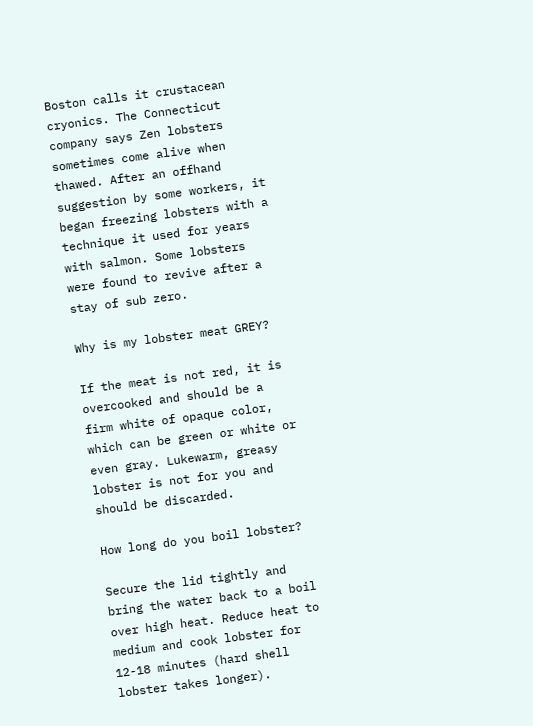Boston calls it crustacean cryonics. The Connecticut company says Zen lobsters sometimes come alive when thawed. After an offhand suggestion by some workers, it began freezing lobsters with a technique it used for years with salmon. Some lobsters were found to revive after a stay of sub zero.

Why is my lobster meat GREY?

If the meat is not red, it is overcooked and should be a firm white of opaque color, which can be green or white or even gray. Lukewarm, greasy lobster is not for you and should be discarded.

How long do you boil lobster?

Secure the lid tightly and bring the water back to a boil over high heat. Reduce heat to medium and cook lobster for 12-18 minutes (hard shell lobster takes longer).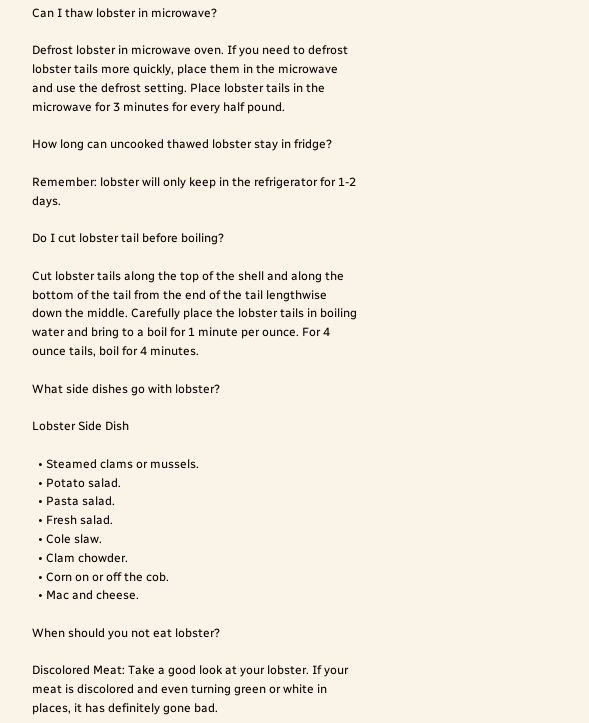Can I thaw lobster in microwave?

Defrost lobster in microwave oven. If you need to defrost lobster tails more quickly, place them in the microwave and use the defrost setting. Place lobster tails in the microwave for 3 minutes for every half pound.

How long can uncooked thawed lobster stay in fridge?

Remember: lobster will only keep in the refrigerator for 1-2 days.

Do I cut lobster tail before boiling?

Cut lobster tails along the top of the shell and along the bottom of the tail from the end of the tail lengthwise down the middle. Carefully place the lobster tails in boiling water and bring to a boil for 1 minute per ounce. For 4 ounce tails, boil for 4 minutes.

What side dishes go with lobster?

Lobster Side Dish

  • Steamed clams or mussels.
  • Potato salad.
  • Pasta salad.
  • Fresh salad.
  • Cole slaw.
  • Clam chowder.
  • Corn on or off the cob.
  • Mac and cheese.

When should you not eat lobster?

Discolored Meat: Take a good look at your lobster. If your meat is discolored and even turning green or white in places, it has definitely gone bad.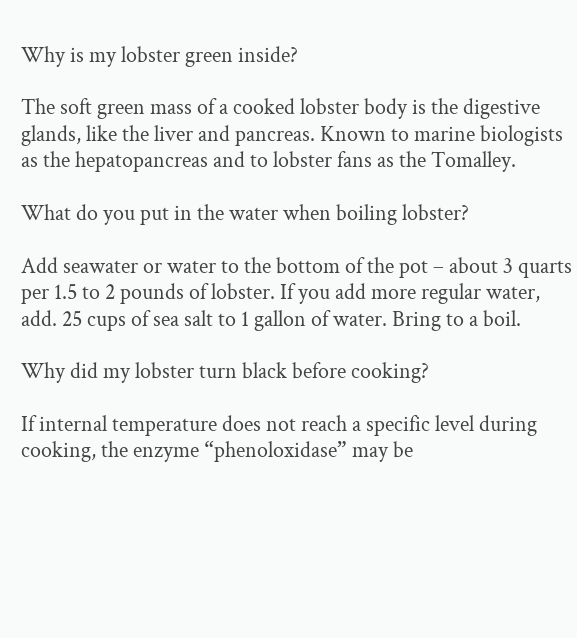Why is my lobster green inside?

The soft green mass of a cooked lobster body is the digestive glands, like the liver and pancreas. Known to marine biologists as the hepatopancreas and to lobster fans as the Tomalley.

What do you put in the water when boiling lobster?

Add seawater or water to the bottom of the pot – about 3 quarts per 1.5 to 2 pounds of lobster. If you add more regular water, add. 25 cups of sea salt to 1 gallon of water. Bring to a boil.

Why did my lobster turn black before cooking?

If internal temperature does not reach a specific level during cooking, the enzyme “phenoloxidase” may be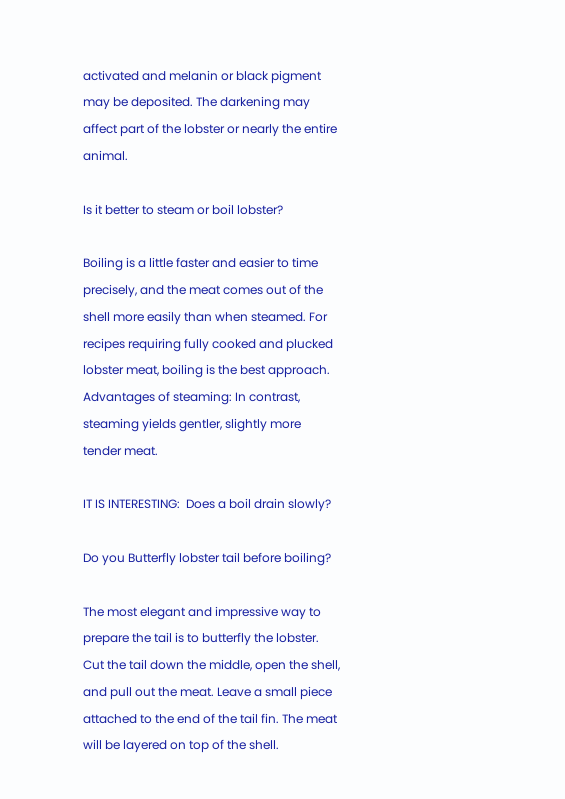activated and melanin or black pigment may be deposited. The darkening may affect part of the lobster or nearly the entire animal.

Is it better to steam or boil lobster?

Boiling is a little faster and easier to time precisely, and the meat comes out of the shell more easily than when steamed. For recipes requiring fully cooked and plucked lobster meat, boiling is the best approach. Advantages of steaming: In contrast, steaming yields gentler, slightly more tender meat.

IT IS INTERESTING:  Does a boil drain slowly?

Do you Butterfly lobster tail before boiling?

The most elegant and impressive way to prepare the tail is to butterfly the lobster. Cut the tail down the middle, open the shell, and pull out the meat. Leave a small piece attached to the end of the tail fin. The meat will be layered on top of the shell.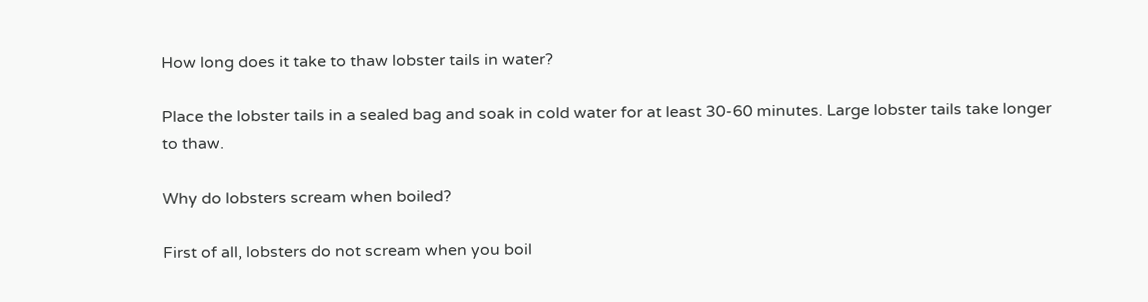How long does it take to thaw lobster tails in water?

Place the lobster tails in a sealed bag and soak in cold water for at least 30-60 minutes. Large lobster tails take longer to thaw.

Why do lobsters scream when boiled?

First of all, lobsters do not scream when you boil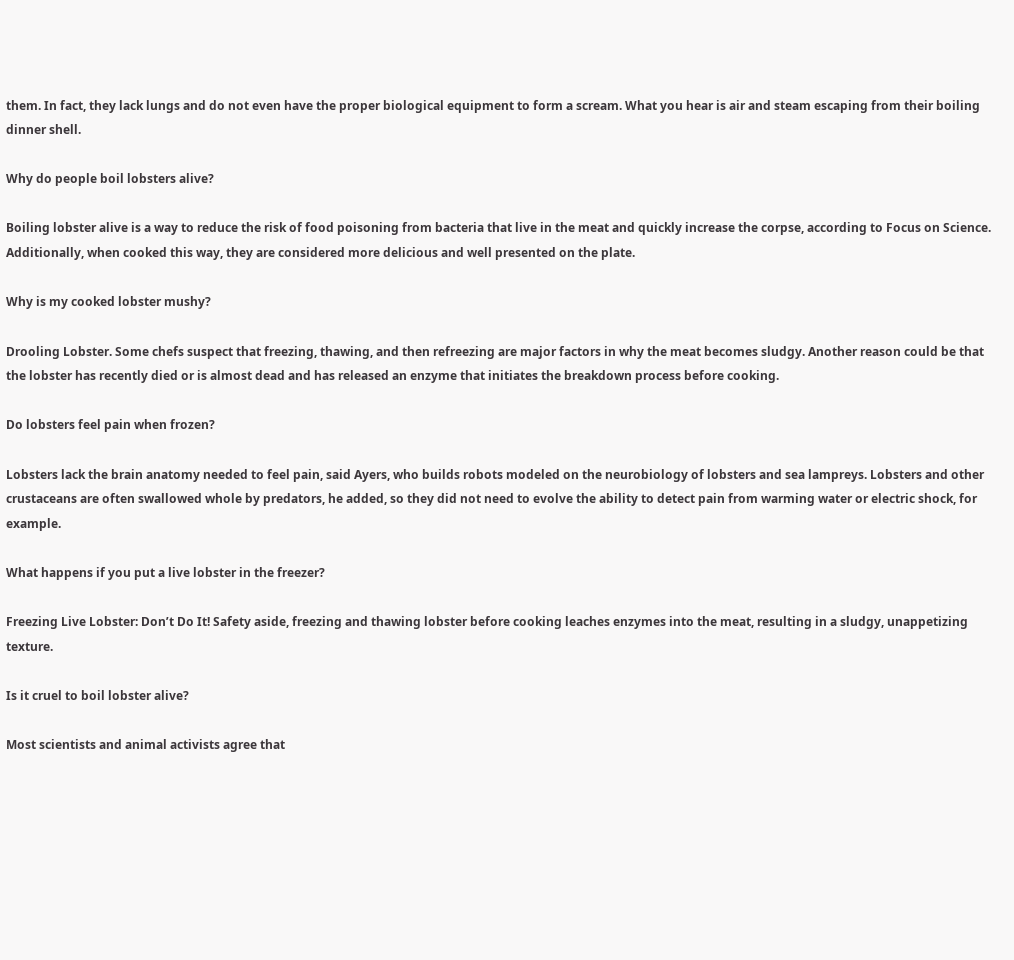them. In fact, they lack lungs and do not even have the proper biological equipment to form a scream. What you hear is air and steam escaping from their boiling dinner shell.

Why do people boil lobsters alive?

Boiling lobster alive is a way to reduce the risk of food poisoning from bacteria that live in the meat and quickly increase the corpse, according to Focus on Science. Additionally, when cooked this way, they are considered more delicious and well presented on the plate.

Why is my cooked lobster mushy?

Drooling Lobster. Some chefs suspect that freezing, thawing, and then refreezing are major factors in why the meat becomes sludgy. Another reason could be that the lobster has recently died or is almost dead and has released an enzyme that initiates the breakdown process before cooking.

Do lobsters feel pain when frozen?

Lobsters lack the brain anatomy needed to feel pain, said Ayers, who builds robots modeled on the neurobiology of lobsters and sea lampreys. Lobsters and other crustaceans are often swallowed whole by predators, he added, so they did not need to evolve the ability to detect pain from warming water or electric shock, for example.

What happens if you put a live lobster in the freezer?

Freezing Live Lobster: Don’t Do It! Safety aside, freezing and thawing lobster before cooking leaches enzymes into the meat, resulting in a sludgy, unappetizing texture.

Is it cruel to boil lobster alive?

Most scientists and animal activists agree that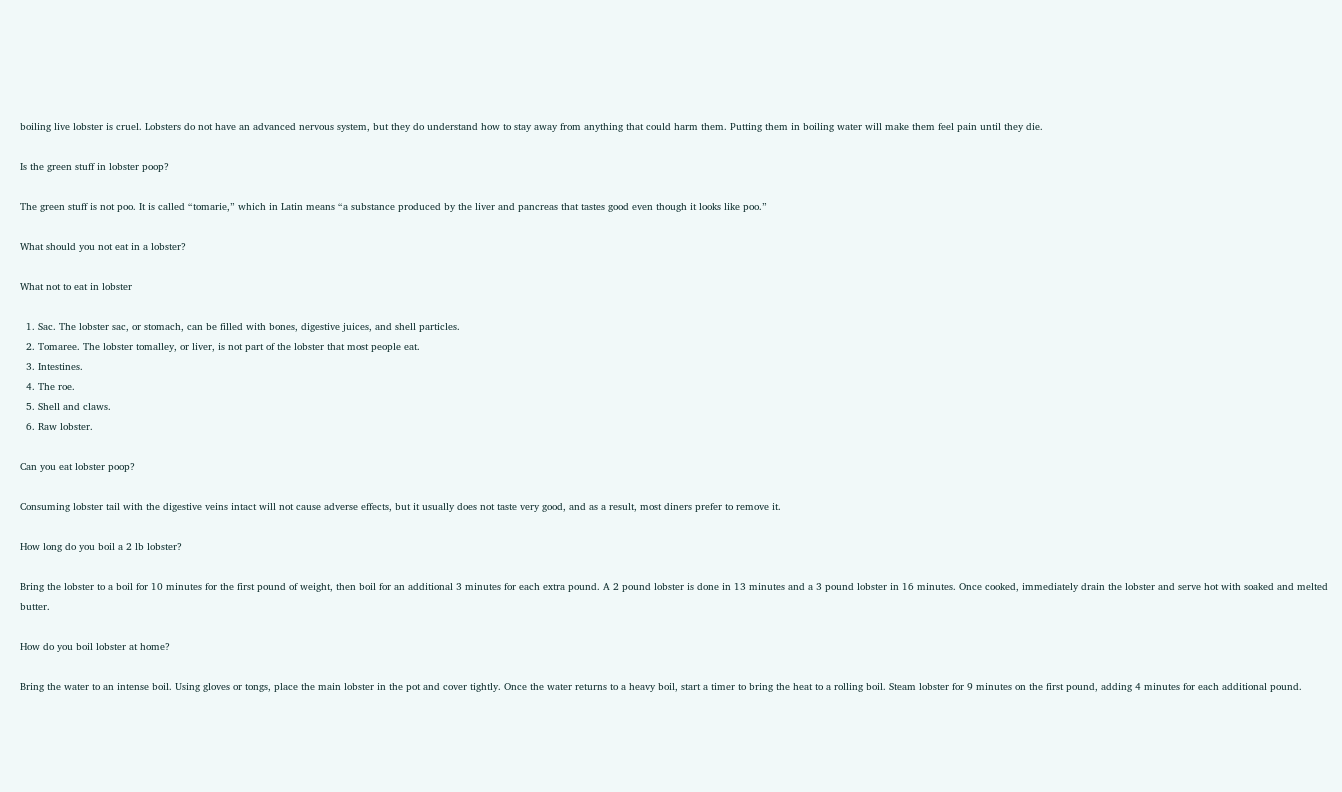boiling live lobster is cruel. Lobsters do not have an advanced nervous system, but they do understand how to stay away from anything that could harm them. Putting them in boiling water will make them feel pain until they die.

Is the green stuff in lobster poop?

The green stuff is not poo. It is called “tomarie,” which in Latin means “a substance produced by the liver and pancreas that tastes good even though it looks like poo.”

What should you not eat in a lobster?

What not to eat in lobster

  1. Sac. The lobster sac, or stomach, can be filled with bones, digestive juices, and shell particles.
  2. Tomaree. The lobster tomalley, or liver, is not part of the lobster that most people eat.
  3. Intestines.
  4. The roe.
  5. Shell and claws.
  6. Raw lobster.

Can you eat lobster poop?

Consuming lobster tail with the digestive veins intact will not cause adverse effects, but it usually does not taste very good, and as a result, most diners prefer to remove it.

How long do you boil a 2 lb lobster?

Bring the lobster to a boil for 10 minutes for the first pound of weight, then boil for an additional 3 minutes for each extra pound. A 2 pound lobster is done in 13 minutes and a 3 pound lobster in 16 minutes. Once cooked, immediately drain the lobster and serve hot with soaked and melted butter.

How do you boil lobster at home?

Bring the water to an intense boil. Using gloves or tongs, place the main lobster in the pot and cover tightly. Once the water returns to a heavy boil, start a timer to bring the heat to a rolling boil. Steam lobster for 9 minutes on the first pound, adding 4 minutes for each additional pound.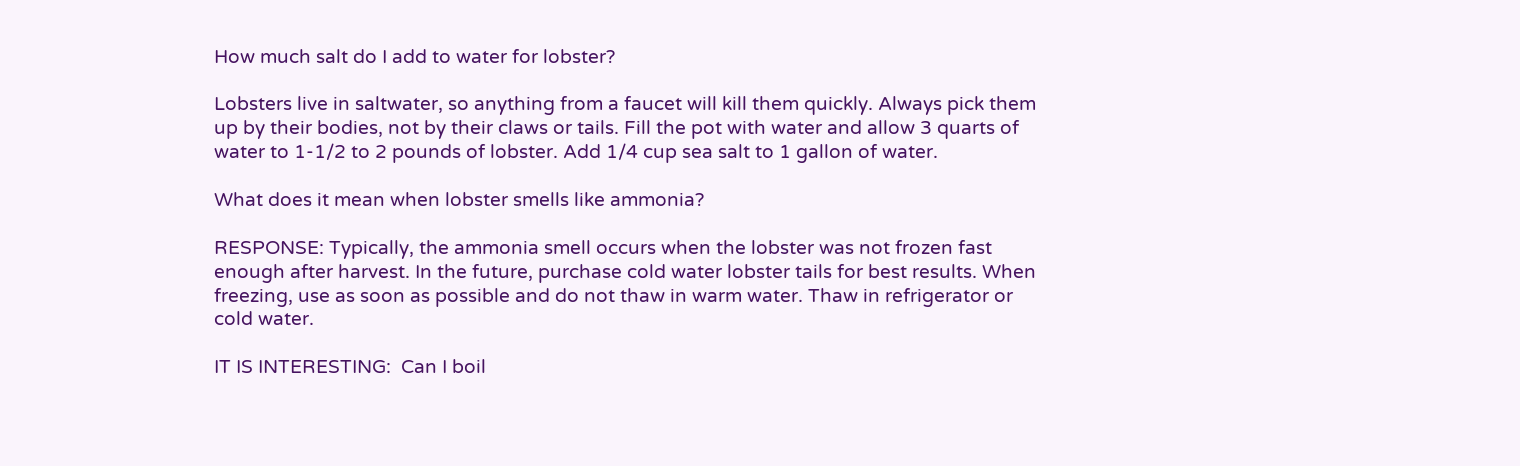How much salt do I add to water for lobster?

Lobsters live in saltwater, so anything from a faucet will kill them quickly. Always pick them up by their bodies, not by their claws or tails. Fill the pot with water and allow 3 quarts of water to 1-1/2 to 2 pounds of lobster. Add 1/4 cup sea salt to 1 gallon of water.

What does it mean when lobster smells like ammonia?

RESPONSE: Typically, the ammonia smell occurs when the lobster was not frozen fast enough after harvest. In the future, purchase cold water lobster tails for best results. When freezing, use as soon as possible and do not thaw in warm water. Thaw in refrigerator or cold water.

IT IS INTERESTING:  Can I boil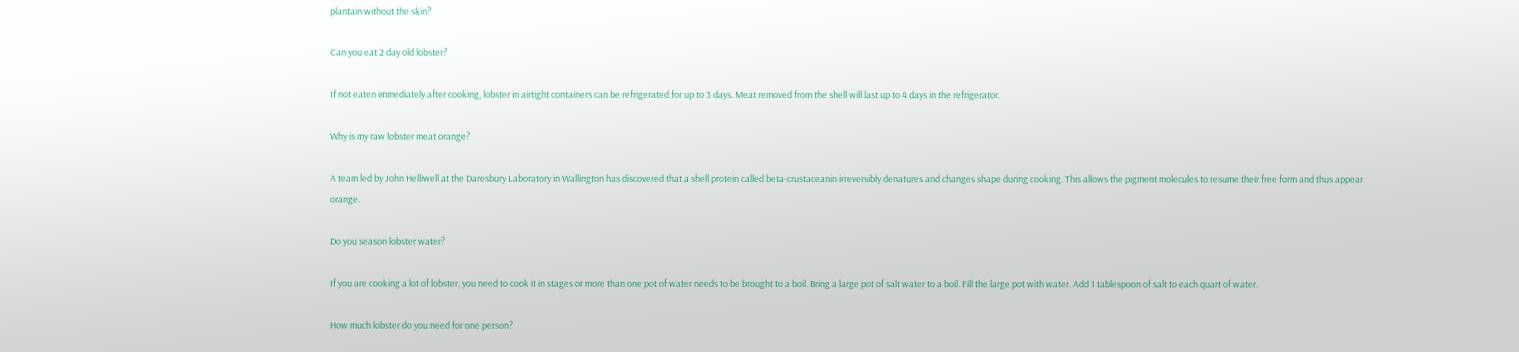plantain without the skin?

Can you eat 2 day old lobster?

If not eaten immediately after cooking, lobster in airtight containers can be refrigerated for up to 3 days. Meat removed from the shell will last up to 4 days in the refrigerator.

Why is my raw lobster meat orange?

A team led by John Helliwell at the Daresbury Laboratory in Wallington has discovered that a shell protein called beta-crustaceanin irreversibly denatures and changes shape during cooking. This allows the pigment molecules to resume their free form and thus appear orange.

Do you season lobster water?

If you are cooking a lot of lobster, you need to cook it in stages or more than one pot of water needs to be brought to a boil. Bring a large pot of salt water to a boil. Fill the large pot with water. Add 1 tablespoon of salt to each quart of water.

How much lobster do you need for one person?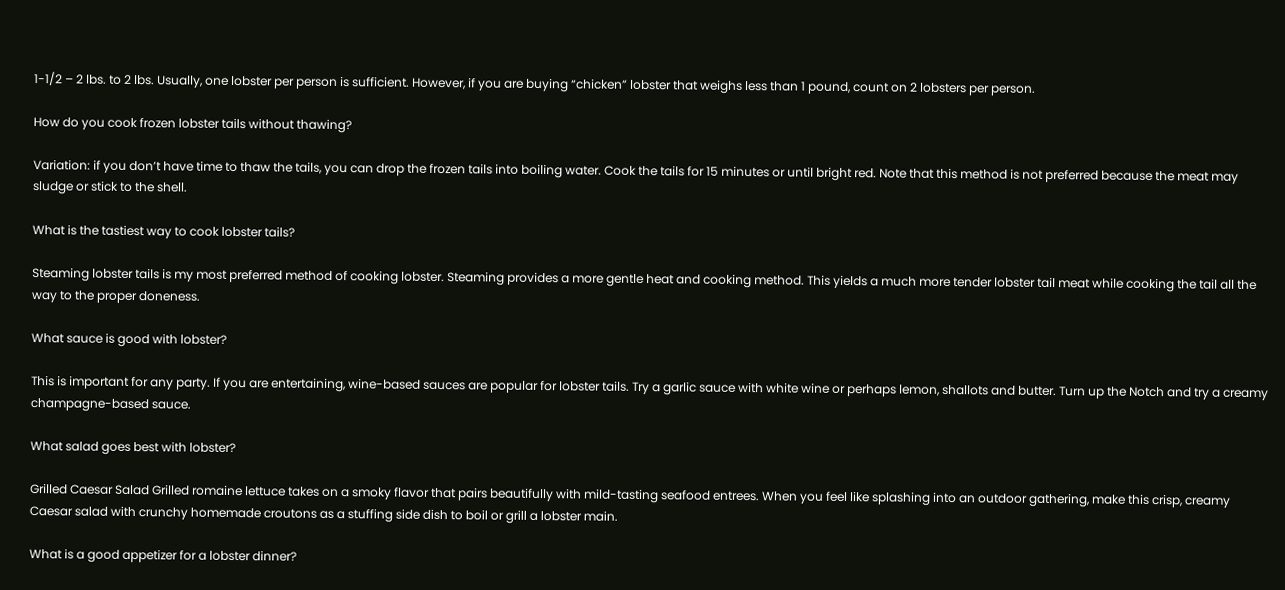1-1/2 – 2 lbs. to 2 lbs. Usually, one lobster per person is sufficient. However, if you are buying “chicken” lobster that weighs less than 1 pound, count on 2 lobsters per person.

How do you cook frozen lobster tails without thawing?

Variation: if you don’t have time to thaw the tails, you can drop the frozen tails into boiling water. Cook the tails for 15 minutes or until bright red. Note that this method is not preferred because the meat may sludge or stick to the shell.

What is the tastiest way to cook lobster tails?

Steaming lobster tails is my most preferred method of cooking lobster. Steaming provides a more gentle heat and cooking method. This yields a much more tender lobster tail meat while cooking the tail all the way to the proper doneness.

What sauce is good with lobster?

This is important for any party. If you are entertaining, wine-based sauces are popular for lobster tails. Try a garlic sauce with white wine or perhaps lemon, shallots and butter. Turn up the Notch and try a creamy champagne-based sauce.

What salad goes best with lobster?

Grilled Caesar Salad Grilled romaine lettuce takes on a smoky flavor that pairs beautifully with mild-tasting seafood entrees. When you feel like splashing into an outdoor gathering, make this crisp, creamy Caesar salad with crunchy homemade croutons as a stuffing side dish to boil or grill a lobster main.

What is a good appetizer for a lobster dinner?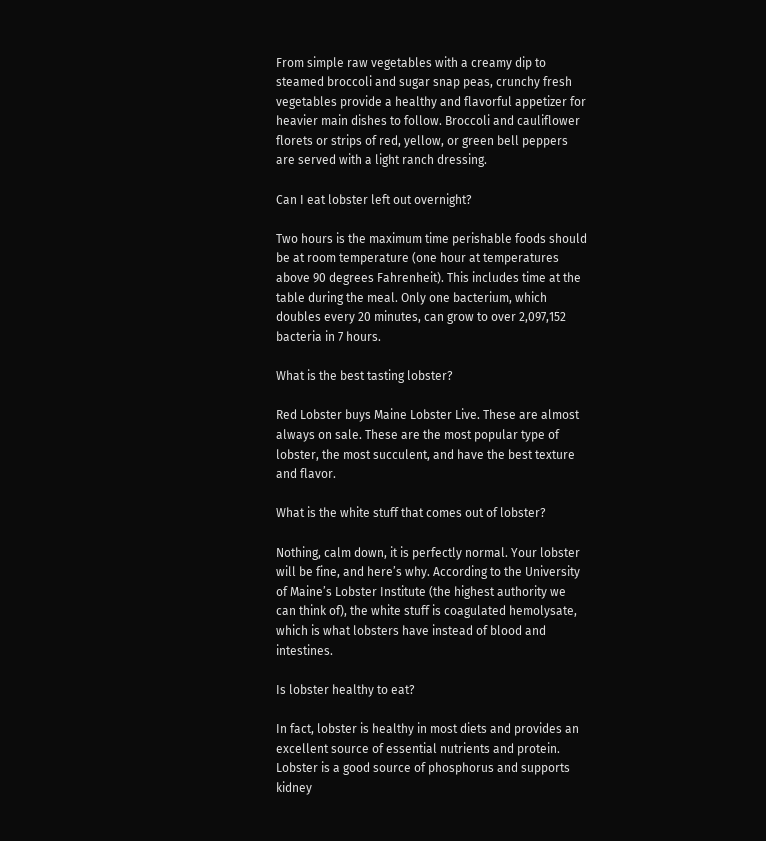From simple raw vegetables with a creamy dip to steamed broccoli and sugar snap peas, crunchy fresh vegetables provide a healthy and flavorful appetizer for heavier main dishes to follow. Broccoli and cauliflower florets or strips of red, yellow, or green bell peppers are served with a light ranch dressing.

Can I eat lobster left out overnight?

Two hours is the maximum time perishable foods should be at room temperature (one hour at temperatures above 90 degrees Fahrenheit). This includes time at the table during the meal. Only one bacterium, which doubles every 20 minutes, can grow to over 2,097,152 bacteria in 7 hours.

What is the best tasting lobster?

Red Lobster buys Maine Lobster Live. These are almost always on sale. These are the most popular type of lobster, the most succulent, and have the best texture and flavor.

What is the white stuff that comes out of lobster?

Nothing, calm down, it is perfectly normal. Your lobster will be fine, and here’s why. According to the University of Maine’s Lobster Institute (the highest authority we can think of), the white stuff is coagulated hemolysate, which is what lobsters have instead of blood and intestines.

Is lobster healthy to eat?

In fact, lobster is healthy in most diets and provides an excellent source of essential nutrients and protein. Lobster is a good source of phosphorus and supports kidney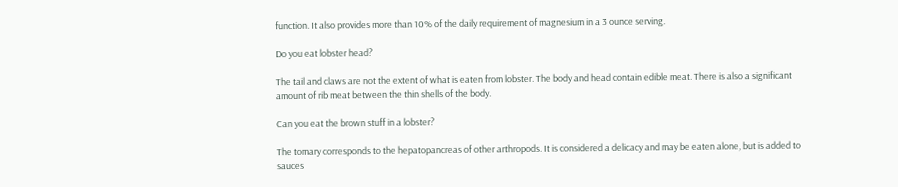function. It also provides more than 10% of the daily requirement of magnesium in a 3 ounce serving.

Do you eat lobster head?

The tail and claws are not the extent of what is eaten from lobster. The body and head contain edible meat. There is also a significant amount of rib meat between the thin shells of the body.

Can you eat the brown stuff in a lobster?

The tomary corresponds to the hepatopancreas of other arthropods. It is considered a delicacy and may be eaten alone, but is added to sauces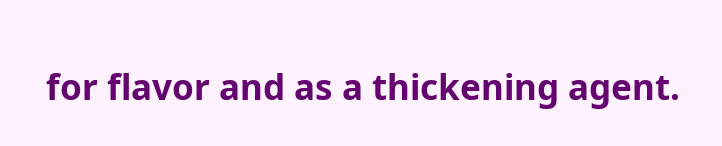for flavor and as a thickening agent.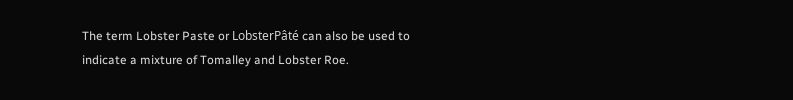The term Lobster Paste or LobsterPâté can also be used to indicate a mixture of Tomalley and Lobster Roe.